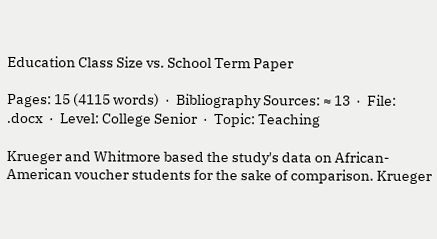Education Class Size vs. School Term Paper

Pages: 15 (4115 words)  ·  Bibliography Sources: ≈ 13  ·  File: .docx  ·  Level: College Senior  ·  Topic: Teaching

Krueger and Whitmore based the study's data on African-American voucher students for the sake of comparison. Krueger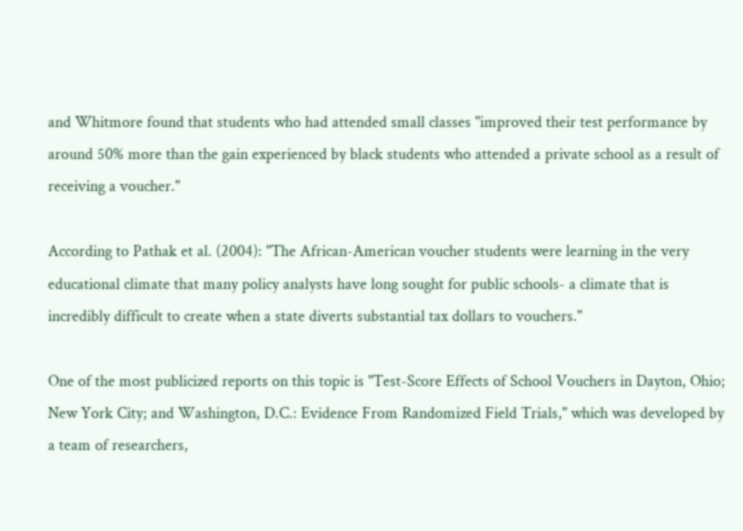and Whitmore found that students who had attended small classes "improved their test performance by around 50% more than the gain experienced by black students who attended a private school as a result of receiving a voucher."

According to Pathak et al. (2004): "The African-American voucher students were learning in the very educational climate that many policy analysts have long sought for public schools- a climate that is incredibly difficult to create when a state diverts substantial tax dollars to vouchers."

One of the most publicized reports on this topic is "Test-Score Effects of School Vouchers in Dayton, Ohio; New York City; and Washington, D.C.: Evidence From Randomized Field Trials," which was developed by a team of researchers,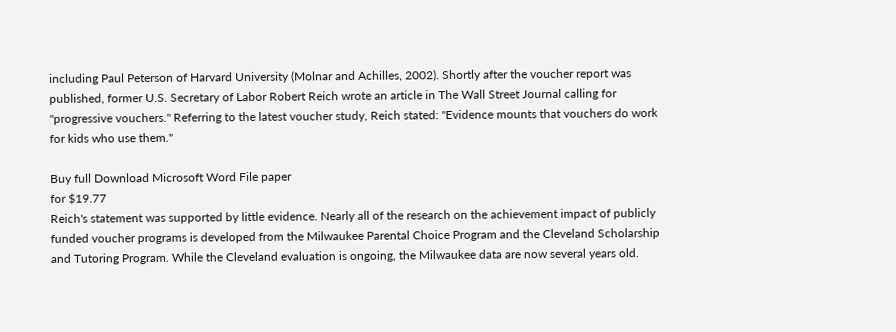including Paul Peterson of Harvard University (Molnar and Achilles, 2002). Shortly after the voucher report was published, former U.S. Secretary of Labor Robert Reich wrote an article in The Wall Street Journal calling for "progressive vouchers." Referring to the latest voucher study, Reich stated: "Evidence mounts that vouchers do work for kids who use them."

Buy full Download Microsoft Word File paper
for $19.77
Reich's statement was supported by little evidence. Nearly all of the research on the achievement impact of publicly funded voucher programs is developed from the Milwaukee Parental Choice Program and the Cleveland Scholarship and Tutoring Program. While the Cleveland evaluation is ongoing, the Milwaukee data are now several years old.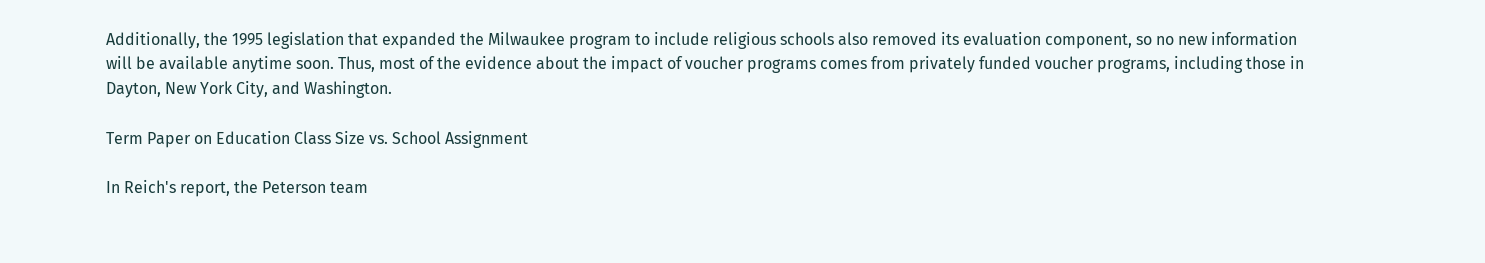Additionally, the 1995 legislation that expanded the Milwaukee program to include religious schools also removed its evaluation component, so no new information will be available anytime soon. Thus, most of the evidence about the impact of voucher programs comes from privately funded voucher programs, including those in Dayton, New York City, and Washington.

Term Paper on Education Class Size vs. School Assignment

In Reich's report, the Peterson team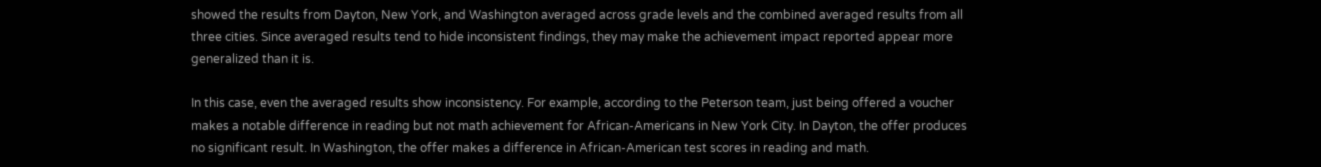showed the results from Dayton, New York, and Washington averaged across grade levels and the combined averaged results from all three cities. Since averaged results tend to hide inconsistent findings, they may make the achievement impact reported appear more generalized than it is.

In this case, even the averaged results show inconsistency. For example, according to the Peterson team, just being offered a voucher makes a notable difference in reading but not math achievement for African-Americans in New York City. In Dayton, the offer produces no significant result. In Washington, the offer makes a difference in African-American test scores in reading and math.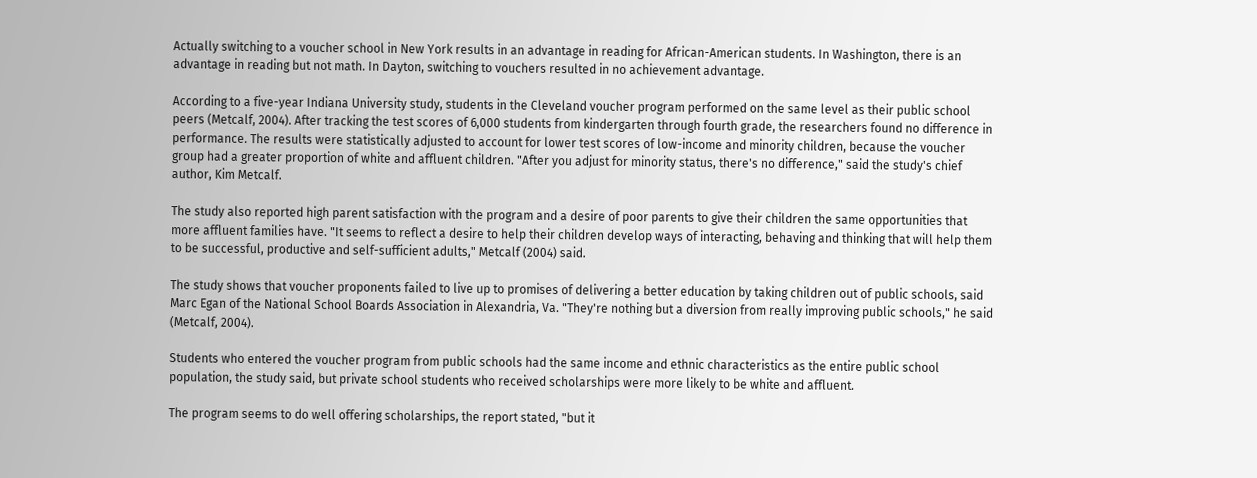Actually switching to a voucher school in New York results in an advantage in reading for African-American students. In Washington, there is an advantage in reading but not math. In Dayton, switching to vouchers resulted in no achievement advantage.

According to a five-year Indiana University study, students in the Cleveland voucher program performed on the same level as their public school peers (Metcalf, 2004). After tracking the test scores of 6,000 students from kindergarten through fourth grade, the researchers found no difference in performance. The results were statistically adjusted to account for lower test scores of low-income and minority children, because the voucher group had a greater proportion of white and affluent children. "After you adjust for minority status, there's no difference," said the study's chief author, Kim Metcalf.

The study also reported high parent satisfaction with the program and a desire of poor parents to give their children the same opportunities that more affluent families have. "It seems to reflect a desire to help their children develop ways of interacting, behaving and thinking that will help them to be successful, productive and self-sufficient adults," Metcalf (2004) said.

The study shows that voucher proponents failed to live up to promises of delivering a better education by taking children out of public schools, said Marc Egan of the National School Boards Association in Alexandria, Va. "They're nothing but a diversion from really improving public schools," he said (Metcalf, 2004).

Students who entered the voucher program from public schools had the same income and ethnic characteristics as the entire public school population, the study said, but private school students who received scholarships were more likely to be white and affluent.

The program seems to do well offering scholarships, the report stated, "but it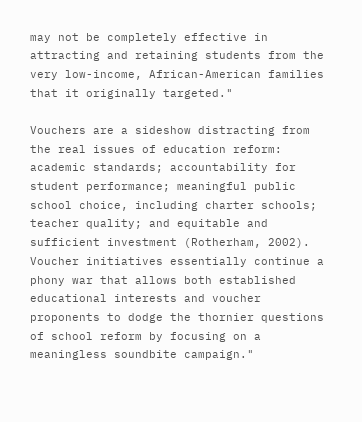may not be completely effective in attracting and retaining students from the very low-income, African-American families that it originally targeted."

Vouchers are a sideshow distracting from the real issues of education reform: academic standards; accountability for student performance; meaningful public school choice, including charter schools; teacher quality; and equitable and sufficient investment (Rotherham, 2002). Voucher initiatives essentially continue a phony war that allows both established educational interests and voucher proponents to dodge the thornier questions of school reform by focusing on a meaningless soundbite campaign."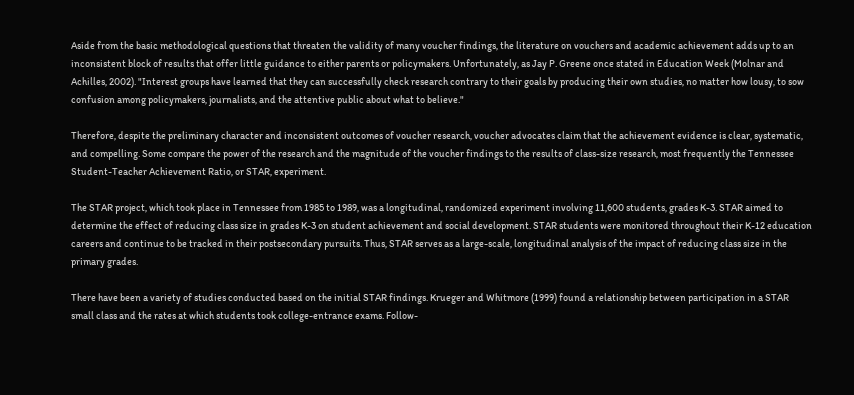Aside from the basic methodological questions that threaten the validity of many voucher findings, the literature on vouchers and academic achievement adds up to an inconsistent block of results that offer little guidance to either parents or policymakers. Unfortunately, as Jay P. Greene once stated in Education Week (Molnar and Achilles, 2002). "Interest groups have learned that they can successfully check research contrary to their goals by producing their own studies, no matter how lousy, to sow confusion among policymakers, journalists, and the attentive public about what to believe."

Therefore, despite the preliminary character and inconsistent outcomes of voucher research, voucher advocates claim that the achievement evidence is clear, systematic, and compelling. Some compare the power of the research and the magnitude of the voucher findings to the results of class-size research, most frequently the Tennessee Student-Teacher Achievement Ratio, or STAR, experiment.

The STAR project, which took place in Tennessee from 1985 to 1989, was a longitudinal, randomized experiment involving 11,600 students, grades K-3. STAR aimed to determine the effect of reducing class size in grades K-3 on student achievement and social development. STAR students were monitored throughout their K-12 education careers and continue to be tracked in their postsecondary pursuits. Thus, STAR serves as a large-scale, longitudinal analysis of the impact of reducing class size in the primary grades.

There have been a variety of studies conducted based on the initial STAR findings. Krueger and Whitmore (1999) found a relationship between participation in a STAR small class and the rates at which students took college-entrance exams. Follow-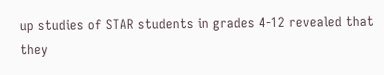up studies of STAR students in grades 4-12 revealed that they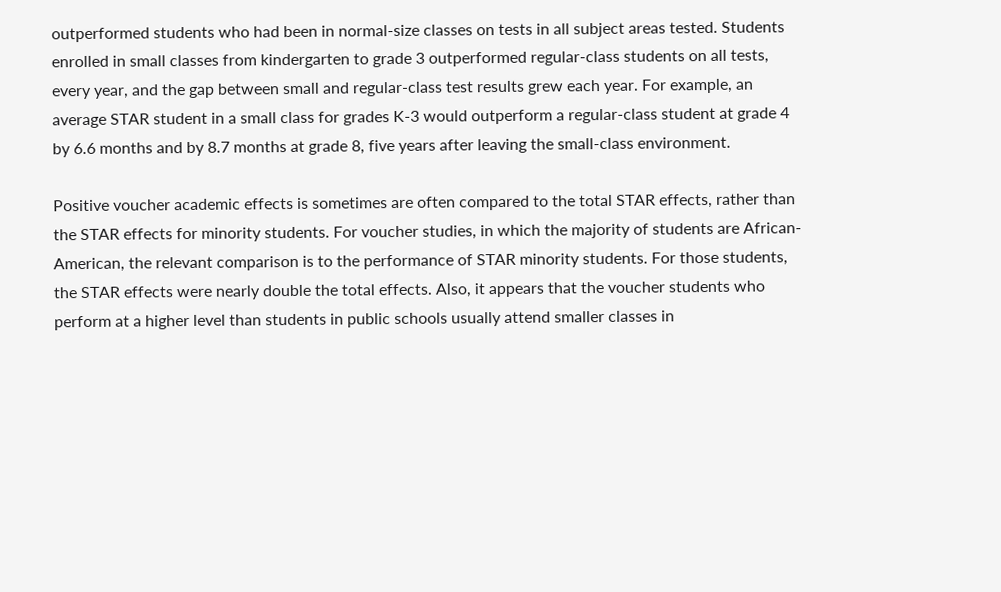outperformed students who had been in normal-size classes on tests in all subject areas tested. Students enrolled in small classes from kindergarten to grade 3 outperformed regular-class students on all tests, every year, and the gap between small and regular-class test results grew each year. For example, an average STAR student in a small class for grades K-3 would outperform a regular-class student at grade 4 by 6.6 months and by 8.7 months at grade 8, five years after leaving the small-class environment.

Positive voucher academic effects is sometimes are often compared to the total STAR effects, rather than the STAR effects for minority students. For voucher studies, in which the majority of students are African-American, the relevant comparison is to the performance of STAR minority students. For those students, the STAR effects were nearly double the total effects. Also, it appears that the voucher students who perform at a higher level than students in public schools usually attend smaller classes in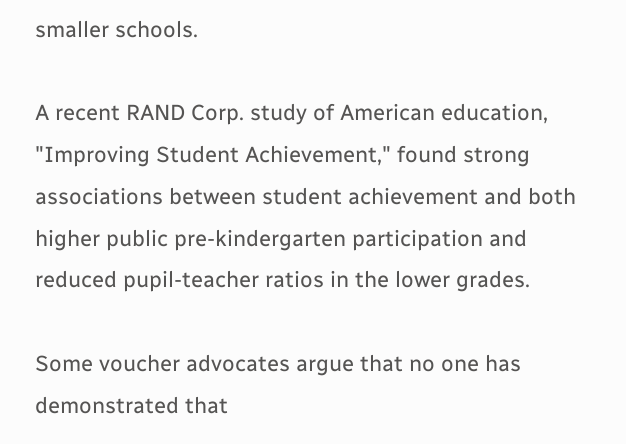smaller schools.

A recent RAND Corp. study of American education, "Improving Student Achievement," found strong associations between student achievement and both higher public pre-kindergarten participation and reduced pupil-teacher ratios in the lower grades.

Some voucher advocates argue that no one has demonstrated that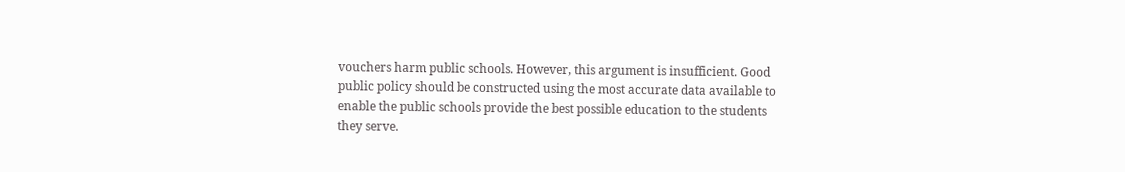vouchers harm public schools. However, this argument is insufficient. Good public policy should be constructed using the most accurate data available to enable the public schools provide the best possible education to the students they serve.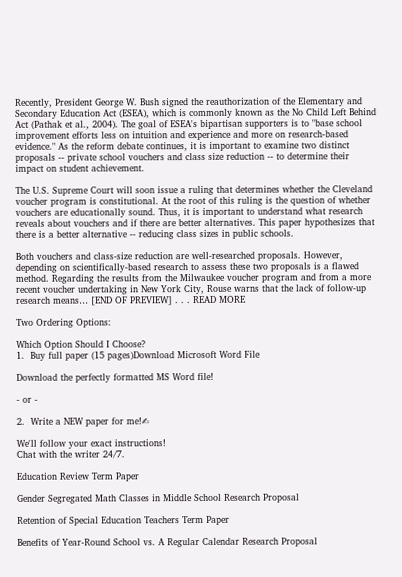Recently, President George W. Bush signed the reauthorization of the Elementary and Secondary Education Act (ESEA), which is commonly known as the No Child Left Behind Act (Pathak et al., 2004). The goal of ESEA's bipartisan supporters is to "base school improvement efforts less on intuition and experience and more on research-based evidence." As the reform debate continues, it is important to examine two distinct proposals -- private school vouchers and class size reduction -- to determine their impact on student achievement.

The U.S. Supreme Court will soon issue a ruling that determines whether the Cleveland voucher program is constitutional. At the root of this ruling is the question of whether vouchers are educationally sound. Thus, it is important to understand what research reveals about vouchers and if there are better alternatives. This paper hypothesizes that there is a better alternative -- reducing class sizes in public schools.

Both vouchers and class-size reduction are well-researched proposals. However, depending on scientifically-based research to assess these two proposals is a flawed method. Regarding the results from the Milwaukee voucher program and from a more recent voucher undertaking in New York City, Rouse warns that the lack of follow-up research means… [END OF PREVIEW] . . . READ MORE

Two Ordering Options:

Which Option Should I Choose?
1.  Buy full paper (15 pages)Download Microsoft Word File

Download the perfectly formatted MS Word file!

- or -

2.  Write a NEW paper for me!✍

We'll follow your exact instructions!
Chat with the writer 24/7.

Education Review Term Paper

Gender Segregated Math Classes in Middle School Research Proposal

Retention of Special Education Teachers Term Paper

Benefits of Year-Round School vs. A Regular Calendar Research Proposal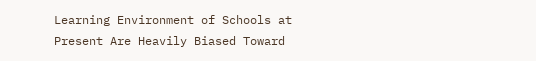Learning Environment of Schools at Present Are Heavily Biased Toward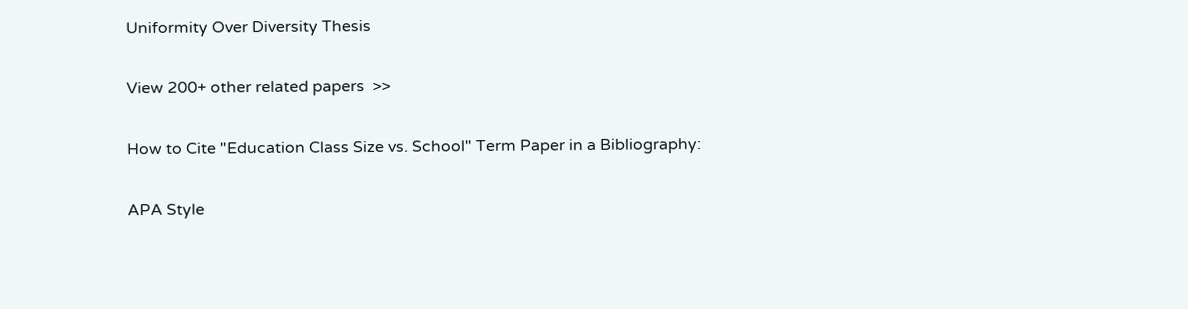Uniformity Over Diversity Thesis

View 200+ other related papers  >>

How to Cite "Education Class Size vs. School" Term Paper in a Bibliography:

APA Style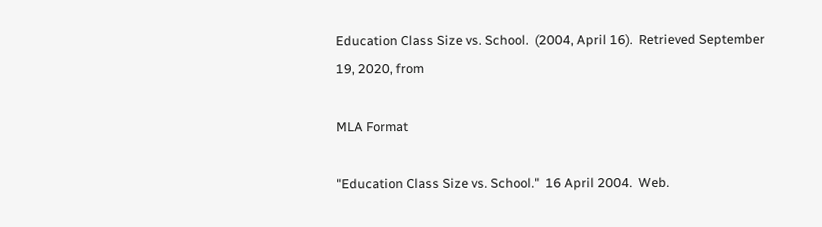Education Class Size vs. School.  (2004, April 16).  Retrieved September 19, 2020, from

MLA Format

"Education Class Size vs. School."  16 April 2004.  Web.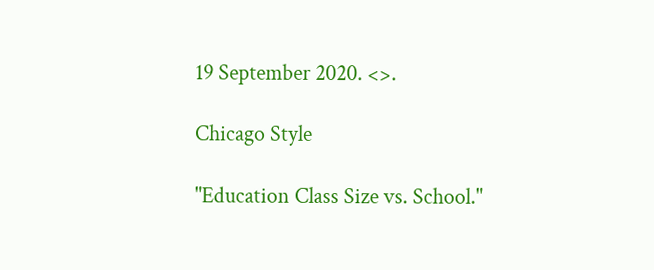19 September 2020. <>.

Chicago Style

"Education Class Size vs. School."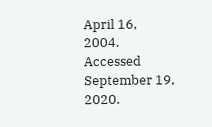April 16, 2004.  Accessed September 19, 2020.